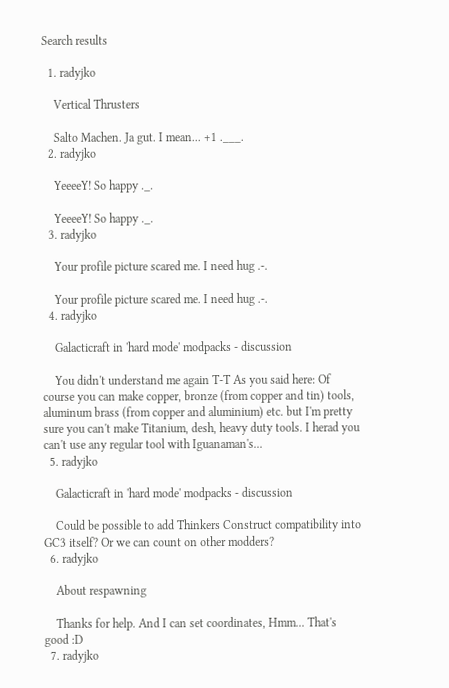Search results

  1. radyjko

    Vertical Thrusters

    Salto Machen. Ja gut. I mean... +1 .___.
  2. radyjko

    YeeeeY! So happy ._.

    YeeeeY! So happy ._.
  3. radyjko

    Your profile picture scared me. I need hug .-.

    Your profile picture scared me. I need hug .-.
  4. radyjko

    Galacticraft in 'hard mode' modpacks - discussion

    You didn't understand me again T-T As you said here: Of course you can make copper, bronze (from copper and tin) tools, aluminum brass (from copper and aluminium) etc. but I'm pretty sure you can't make Titanium, desh, heavy duty tools. I herad you can't use any regular tool with Iguanaman's...
  5. radyjko

    Galacticraft in 'hard mode' modpacks - discussion

    Could be possible to add Thinkers Construct compatibility into GC3 itself? Or we can count on other modders?
  6. radyjko

    About respawning

    Thanks for help. And I can set coordinates, Hmm... That's good :D
  7. radyjko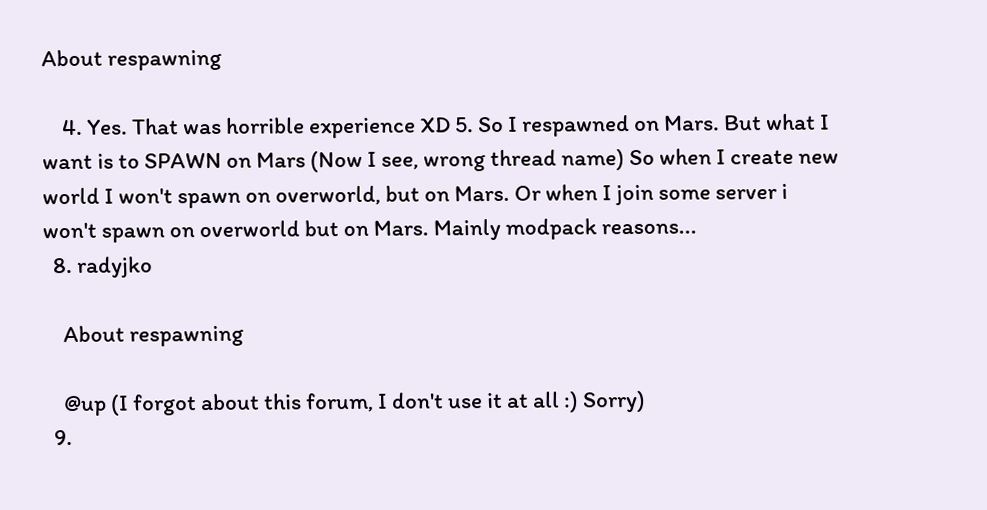About respawning

    4. Yes. That was horrible experience XD 5. So I respawned on Mars. But what I want is to SPAWN on Mars (Now I see, wrong thread name) So when I create new world I won't spawn on overworld, but on Mars. Or when I join some server i won't spawn on overworld but on Mars. Mainly modpack reasons...
  8. radyjko

    About respawning

    @up (I forgot about this forum, I don't use it at all :) Sorry)
  9.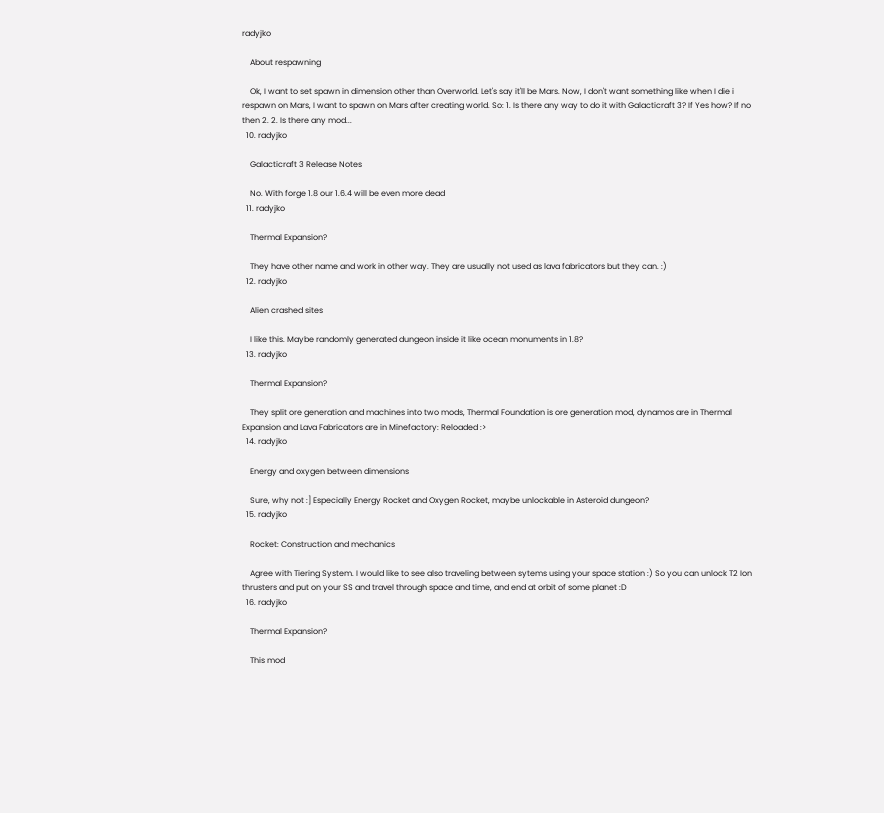radyjko

    About respawning

    Ok, I want to set spawn in dimension other than Overworld. Let's say it'll be Mars. Now, I don't want something like when I die i respawn on Mars, I want to spawn on Mars after creating world. So: 1. Is there any way to do it with Galacticraft 3? If Yes how? If no then 2. 2. Is there any mod...
  10. radyjko

    Galacticraft 3 Release Notes

    No. With forge 1.8 our 1.6.4 will be even more dead
  11. radyjko

    Thermal Expansion?

    They have other name and work in other way. They are usually not used as lava fabricators but they can. :)
  12. radyjko

    Alien crashed sites

    I like this. Maybe randomly generated dungeon inside it like ocean monuments in 1.8?
  13. radyjko

    Thermal Expansion?

    They split ore generation and machines into two mods, Thermal Foundation is ore generation mod, dynamos are in Thermal Expansion and Lava Fabricators are in Minefactory: Reloaded :>
  14. radyjko

    Energy and oxygen between dimensions

    Sure, why not :] Especially Energy Rocket and Oxygen Rocket, maybe unlockable in Asteroid dungeon?
  15. radyjko

    Rocket: Construction and mechanics

    Agree with Tiering System. I would like to see also traveling between sytems using your space station :) So you can unlock T2 Ion thrusters and put on your SS and travel through space and time, and end at orbit of some planet :D
  16. radyjko

    Thermal Expansion?

    This mod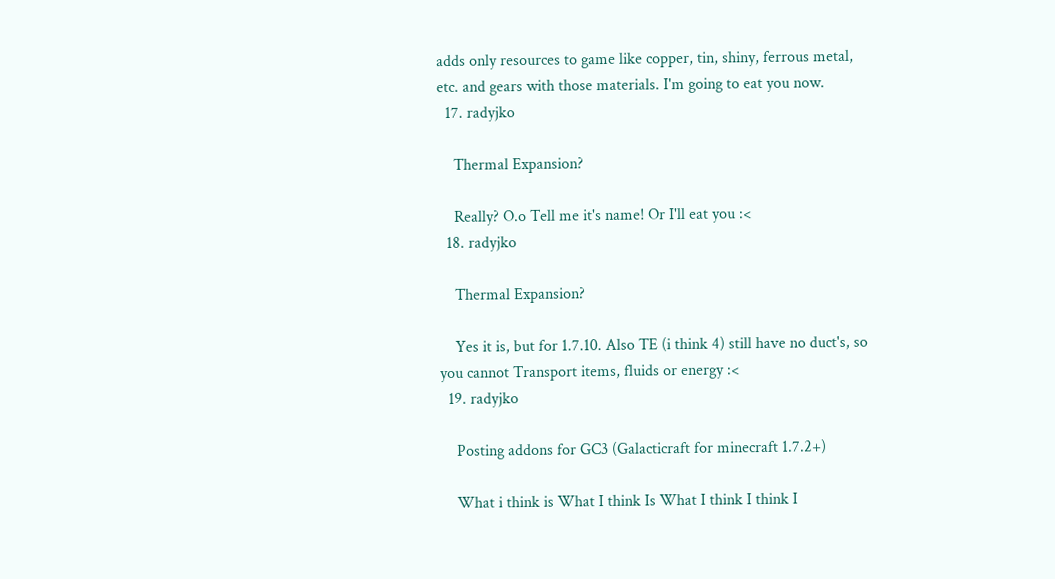adds only resources to game like copper, tin, shiny, ferrous metal, etc. and gears with those materials. I'm going to eat you now.
  17. radyjko

    Thermal Expansion?

    Really? O.o Tell me it's name! Or I'll eat you :<
  18. radyjko

    Thermal Expansion?

    Yes it is, but for 1.7.10. Also TE (i think 4) still have no duct's, so you cannot Transport items, fluids or energy :<
  19. radyjko

    Posting addons for GC3 (Galacticraft for minecraft 1.7.2+)

    What i think is What I think Is What I think I think I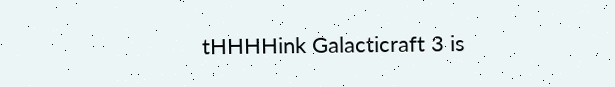tHHHHink Galacticraft 3 is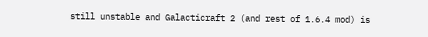still unstable and Galacticraft 2 (and rest of 1.6.4 mod) is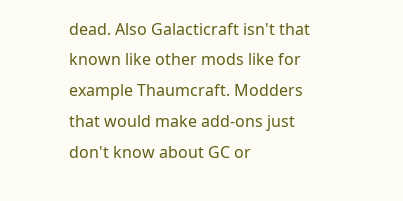dead. Also Galacticraft isn't that known like other mods like for example Thaumcraft. Modders that would make add-ons just don't know about GC or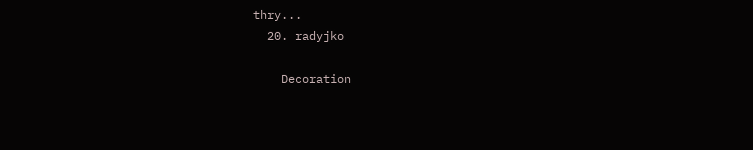thry...
  20. radyjko

    Decoration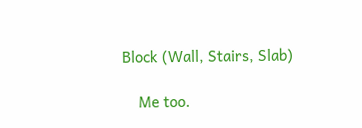Block (Wall, Stairs, Slab)

    Me too.